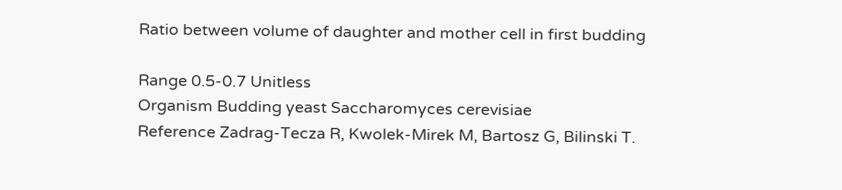Ratio between volume of daughter and mother cell in first budding

Range 0.5-0.7 Unitless
Organism Budding yeast Saccharomyces cerevisiae
Reference Zadrag-Tecza R, Kwolek-Mirek M, Bartosz G, Bilinski T.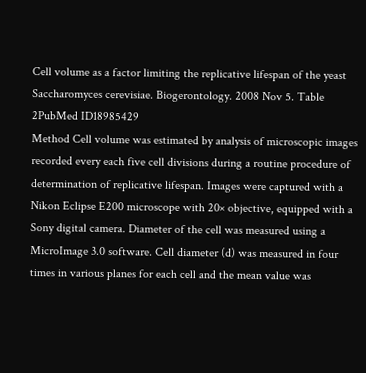Cell volume as a factor limiting the replicative lifespan of the yeast Saccharomyces cerevisiae. Biogerontology. 2008 Nov 5. Table 2PubMed ID18985429
Method Cell volume was estimated by analysis of microscopic images recorded every each five cell divisions during a routine procedure of determination of replicative lifespan. Images were captured with a Nikon Eclipse E200 microscope with 20× objective, equipped with a Sony digital camera. Diameter of the cell was measured using a MicroImage 3.0 software. Cell diameter (d) was measured in four times in various planes for each cell and the mean value was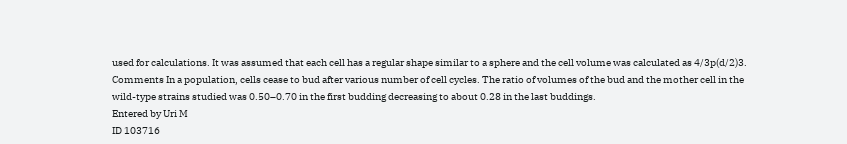used for calculations. It was assumed that each cell has a regular shape similar to a sphere and the cell volume was calculated as 4/3p(d/2)3.
Comments In a population, cells cease to bud after various number of cell cycles. The ratio of volumes of the bud and the mother cell in the wild-type strains studied was 0.50–0.70 in the first budding decreasing to about 0.28 in the last buddings.
Entered by Uri M
ID 103716